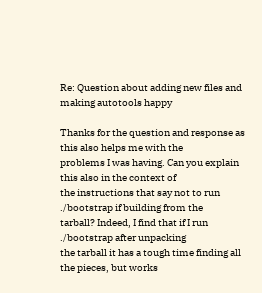Re: Question about adding new files and making autotools happy

Thanks for the question and response as this also helps me with the
problems I was having. Can you explain this also in the context of
the instructions that say not to run ./bootstrap if building from the
tarball? Indeed, I find that if I run ./bootstrap after unpacking
the tarball it has a tough time finding all the pieces, but works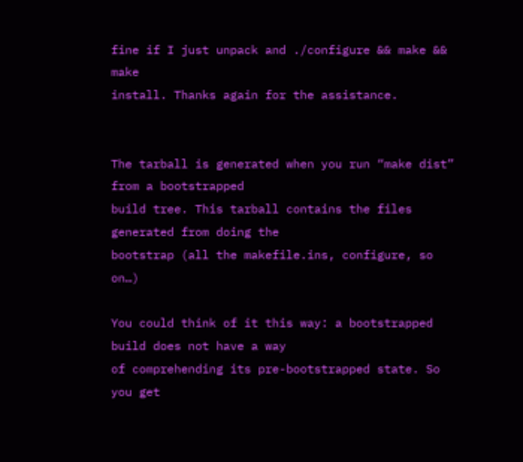fine if I just unpack and ./configure && make && make
install. Thanks again for the assistance.


The tarball is generated when you run “make dist” from a bootstrapped
build tree. This tarball contains the files generated from doing the
bootstrap (all the makefile.ins, configure, so on…)

You could think of it this way: a bootstrapped build does not have a way
of comprehending its pre-bootstrapped state. So you get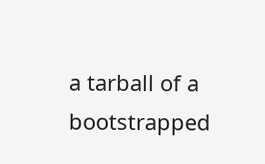a tarball of a
bootstrapped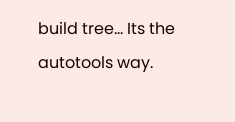build tree… Its the autotools way.